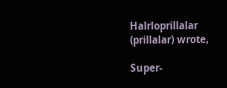Halrloprillalar (prillalar) wrote,

Super-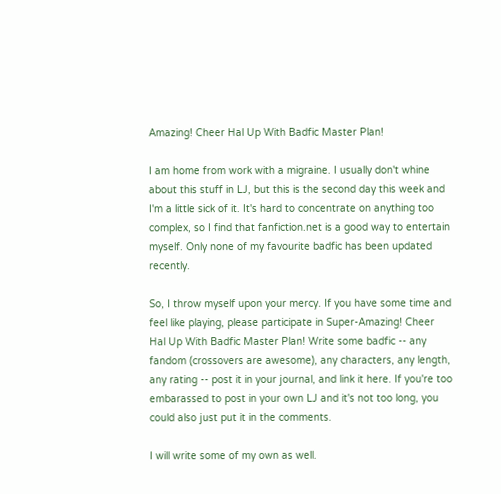Amazing! Cheer Hal Up With Badfic Master Plan!

I am home from work with a migraine. I usually don't whine about this stuff in LJ, but this is the second day this week and I'm a little sick of it. It's hard to concentrate on anything too complex, so I find that fanfiction.net is a good way to entertain myself. Only none of my favourite badfic has been updated recently.

So, I throw myself upon your mercy. If you have some time and feel like playing, please participate in Super-Amazing! Cheer Hal Up With Badfic Master Plan! Write some badfic -- any fandom (crossovers are awesome), any characters, any length, any rating -- post it in your journal, and link it here. If you're too embarassed to post in your own LJ and it's not too long, you could also just put it in the comments.

I will write some of my own as well.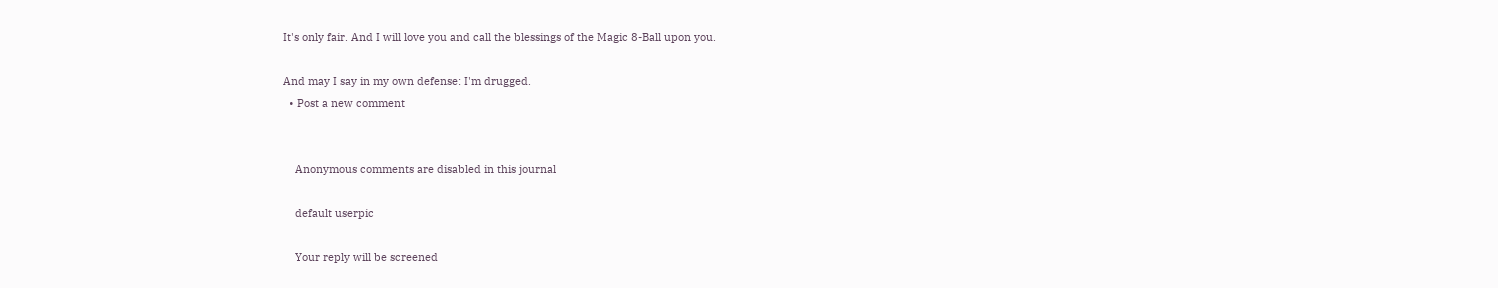It's only fair. And I will love you and call the blessings of the Magic 8-Ball upon you.

And may I say in my own defense: I'm drugged.
  • Post a new comment


    Anonymous comments are disabled in this journal

    default userpic

    Your reply will be screened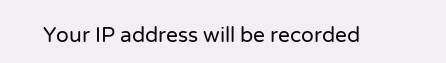Your IP address will be recorded